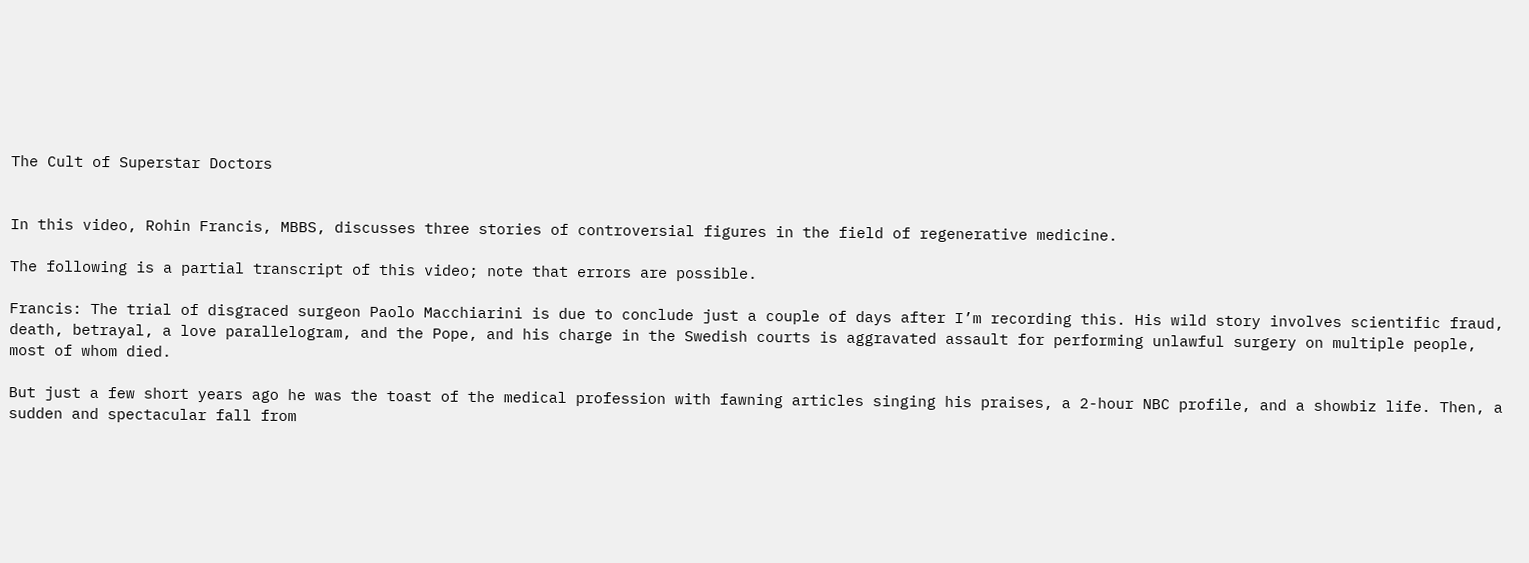The Cult of Superstar Doctors


In this video, Rohin Francis, MBBS, discusses three stories of controversial figures in the field of regenerative medicine.

The following is a partial transcript of this video; note that errors are possible.

Francis: The trial of disgraced surgeon Paolo Macchiarini is due to conclude just a couple of days after I’m recording this. His wild story involves scientific fraud, death, betrayal, a love parallelogram, and the Pope, and his charge in the Swedish courts is aggravated assault for performing unlawful surgery on multiple people, most of whom died.

But just a few short years ago he was the toast of the medical profession with fawning articles singing his praises, a 2-hour NBC profile, and a showbiz life. Then, a sudden and spectacular fall from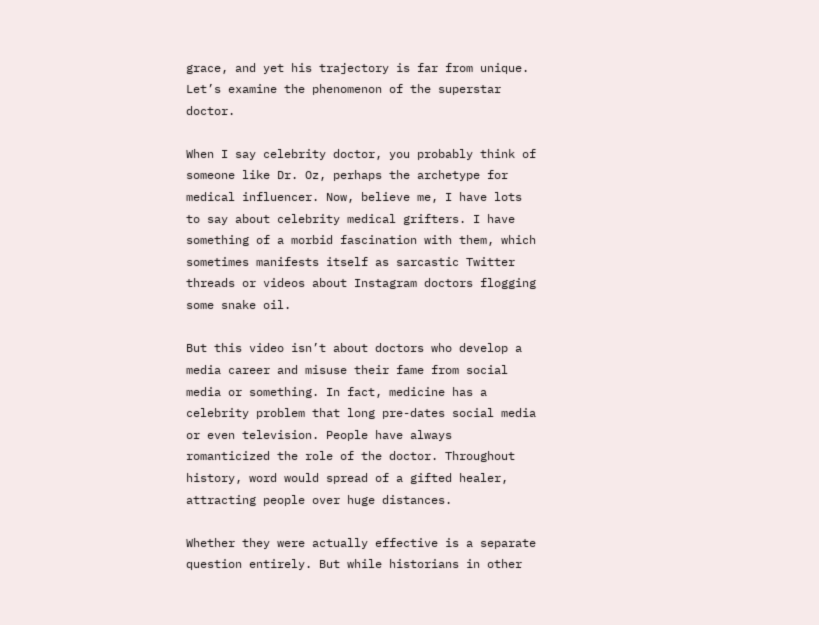grace, and yet his trajectory is far from unique. Let’s examine the phenomenon of the superstar doctor.

When I say celebrity doctor, you probably think of someone like Dr. Oz, perhaps the archetype for medical influencer. Now, believe me, I have lots to say about celebrity medical grifters. I have something of a morbid fascination with them, which sometimes manifests itself as sarcastic Twitter threads or videos about Instagram doctors flogging some snake oil.

But this video isn’t about doctors who develop a media career and misuse their fame from social media or something. In fact, medicine has a celebrity problem that long pre-dates social media or even television. People have always romanticized the role of the doctor. Throughout history, word would spread of a gifted healer, attracting people over huge distances.

Whether they were actually effective is a separate question entirely. But while historians in other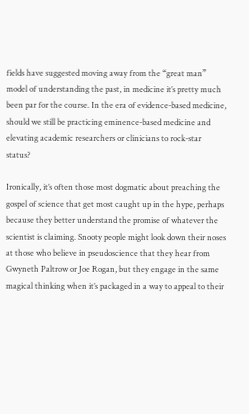fields have suggested moving away from the “great man” model of understanding the past, in medicine it’s pretty much been par for the course. In the era of evidence-based medicine, should we still be practicing eminence-based medicine and elevating academic researchers or clinicians to rock-star status?

Ironically, it’s often those most dogmatic about preaching the gospel of science that get most caught up in the hype, perhaps because they better understand the promise of whatever the scientist is claiming. Snooty people might look down their noses at those who believe in pseudoscience that they hear from Gwyneth Paltrow or Joe Rogan, but they engage in the same magical thinking when it’s packaged in a way to appeal to their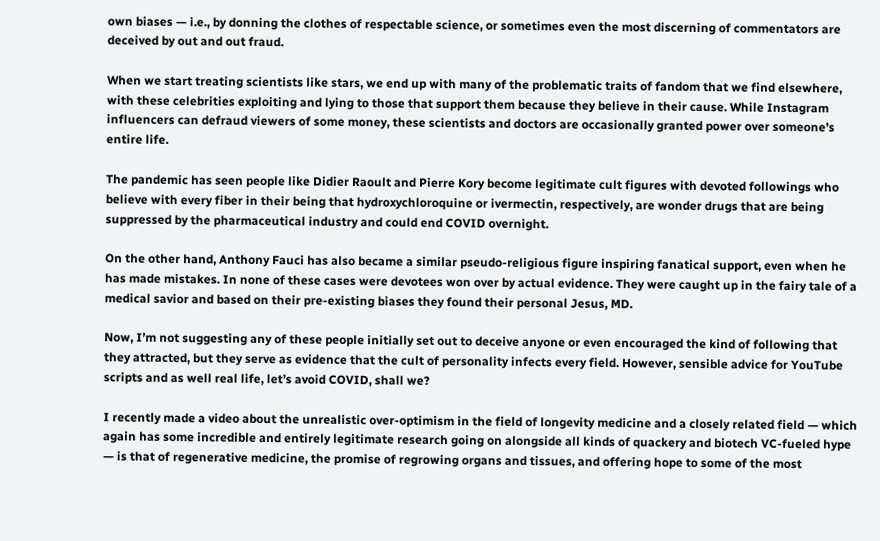own biases — i.e., by donning the clothes of respectable science, or sometimes even the most discerning of commentators are deceived by out and out fraud.

When we start treating scientists like stars, we end up with many of the problematic traits of fandom that we find elsewhere, with these celebrities exploiting and lying to those that support them because they believe in their cause. While Instagram influencers can defraud viewers of some money, these scientists and doctors are occasionally granted power over someone’s entire life.

The pandemic has seen people like Didier Raoult and Pierre Kory become legitimate cult figures with devoted followings who believe with every fiber in their being that hydroxychloroquine or ivermectin, respectively, are wonder drugs that are being suppressed by the pharmaceutical industry and could end COVID overnight.

On the other hand, Anthony Fauci has also became a similar pseudo-religious figure inspiring fanatical support, even when he has made mistakes. In none of these cases were devotees won over by actual evidence. They were caught up in the fairy tale of a medical savior and based on their pre-existing biases they found their personal Jesus, MD.

Now, I’m not suggesting any of these people initially set out to deceive anyone or even encouraged the kind of following that they attracted, but they serve as evidence that the cult of personality infects every field. However, sensible advice for YouTube scripts and as well real life, let’s avoid COVID, shall we?

I recently made a video about the unrealistic over-optimism in the field of longevity medicine and a closely related field — which again has some incredible and entirely legitimate research going on alongside all kinds of quackery and biotech VC-fueled hype — is that of regenerative medicine, the promise of regrowing organs and tissues, and offering hope to some of the most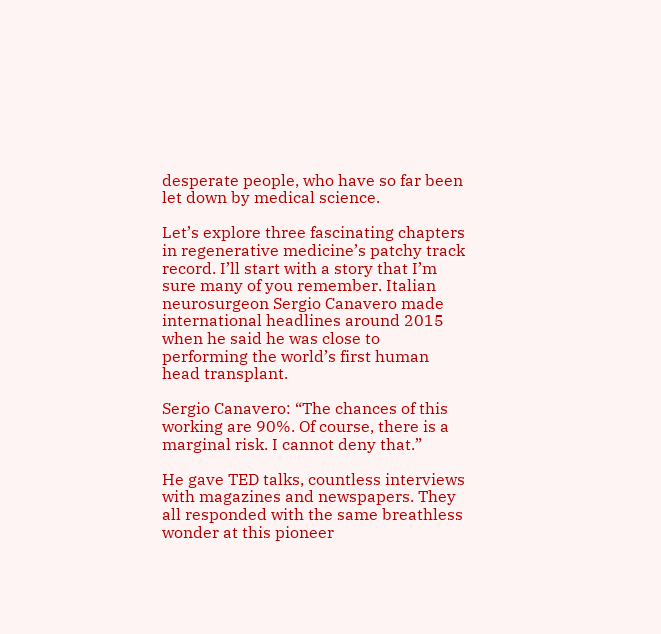desperate people, who have so far been let down by medical science.

Let’s explore three fascinating chapters in regenerative medicine’s patchy track record. I’ll start with a story that I’m sure many of you remember. Italian neurosurgeon Sergio Canavero made international headlines around 2015 when he said he was close to performing the world’s first human head transplant.

Sergio Canavero: “The chances of this working are 90%. Of course, there is a marginal risk. I cannot deny that.”

He gave TED talks, countless interviews with magazines and newspapers. They all responded with the same breathless wonder at this pioneer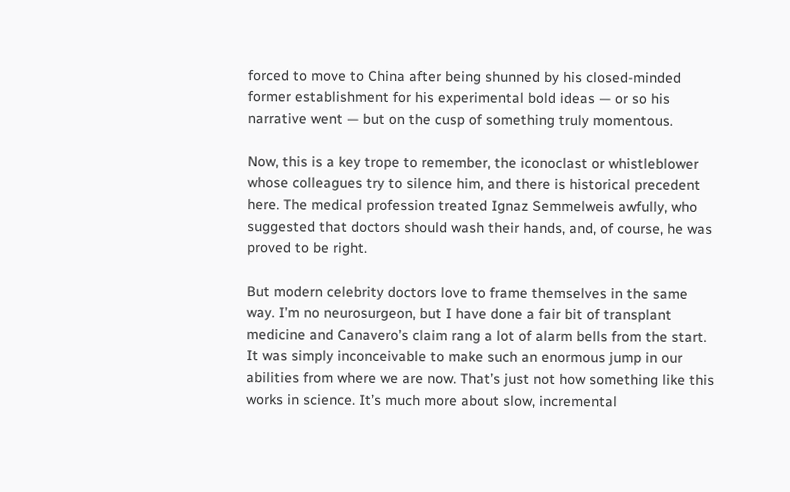forced to move to China after being shunned by his closed-minded former establishment for his experimental bold ideas — or so his narrative went — but on the cusp of something truly momentous.

Now, this is a key trope to remember, the iconoclast or whistleblower whose colleagues try to silence him, and there is historical precedent here. The medical profession treated Ignaz Semmelweis awfully, who suggested that doctors should wash their hands, and, of course, he was proved to be right.

But modern celebrity doctors love to frame themselves in the same way. I’m no neurosurgeon, but I have done a fair bit of transplant medicine and Canavero’s claim rang a lot of alarm bells from the start. It was simply inconceivable to make such an enormous jump in our abilities from where we are now. That’s just not how something like this works in science. It’s much more about slow, incremental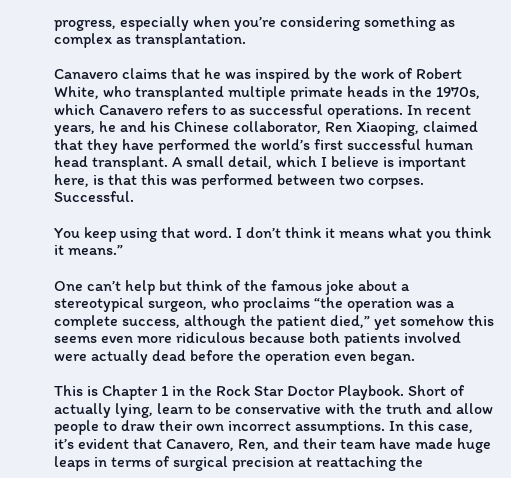progress, especially when you’re considering something as complex as transplantation.

Canavero claims that he was inspired by the work of Robert White, who transplanted multiple primate heads in the 1970s, which Canavero refers to as successful operations. In recent years, he and his Chinese collaborator, Ren Xiaoping, claimed that they have performed the world’s first successful human head transplant. A small detail, which I believe is important here, is that this was performed between two corpses. Successful.

You keep using that word. I don’t think it means what you think it means.”

One can’t help but think of the famous joke about a stereotypical surgeon, who proclaims “the operation was a complete success, although the patient died,” yet somehow this seems even more ridiculous because both patients involved were actually dead before the operation even began.

This is Chapter 1 in the Rock Star Doctor Playbook. Short of actually lying, learn to be conservative with the truth and allow people to draw their own incorrect assumptions. In this case, it’s evident that Canavero, Ren, and their team have made huge leaps in terms of surgical precision at reattaching the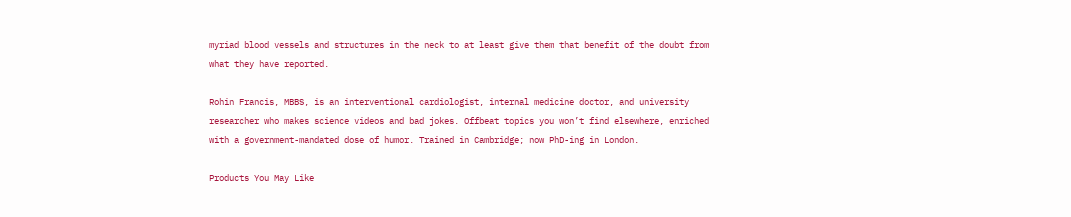myriad blood vessels and structures in the neck to at least give them that benefit of the doubt from what they have reported.

Rohin Francis, MBBS, is an interventional cardiologist, internal medicine doctor, and university researcher who makes science videos and bad jokes. Offbeat topics you won’t find elsewhere, enriched with a government-mandated dose of humor. Trained in Cambridge; now PhD-ing in London.

Products You May Like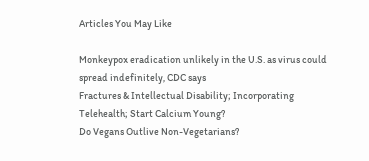Articles You May Like

Monkeypox eradication unlikely in the U.S. as virus could spread indefinitely, CDC says
Fractures & Intellectual Disability; Incorporating Telehealth; Start Calcium Young?
Do Vegans Outlive Non-Vegetarians?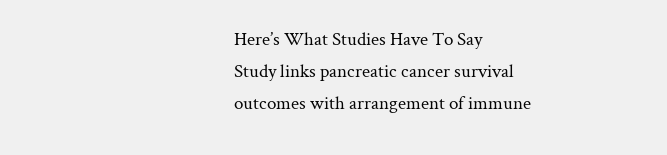Here’s What Studies Have To Say
Study links pancreatic cancer survival outcomes with arrangement of immune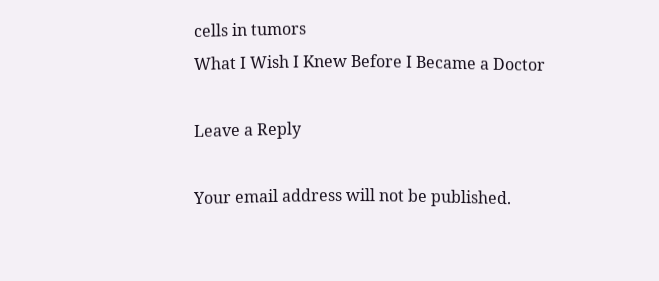cells in tumors
What I Wish I Knew Before I Became a Doctor

Leave a Reply

Your email address will not be published.